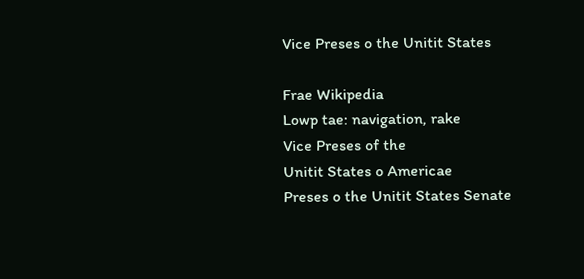Vice Preses o the Unitit States

Frae Wikipedia
Lowp tae: navigation, rake
Vice Preses of the
Unitit States o Americae
Preses o the Unitit States Senate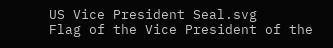US Vice President Seal.svg
Flag of the Vice President of the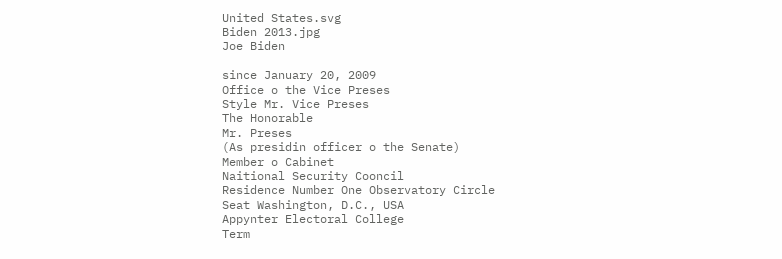United States.svg
Biden 2013.jpg
Joe Biden

since January 20, 2009
Office o the Vice Preses
Style Mr. Vice Preses
The Honorable
Mr. Preses
(As presidin officer o the Senate)
Member o Cabinet
Naitional Security Cooncil
Residence Number One Observatory Circle
Seat Washington, D.C., USA
Appynter Electoral College
Term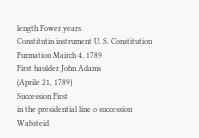length Fower years
Constitutin instrument U. S. Constitution
Furmation Mairch 4, 1789
First haulder John Adams
(Aprile 21, 1789)
Succession First
in the presidential line o succession
Wabsteid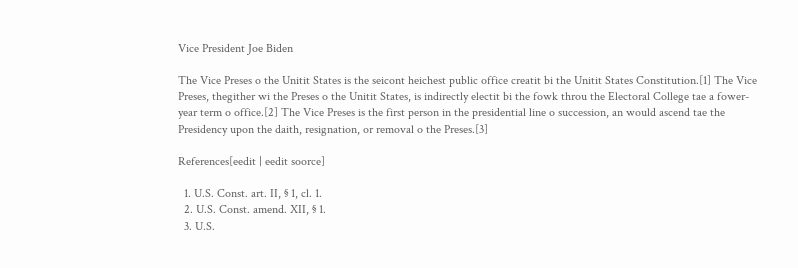Vice President Joe Biden

The Vice Preses o the Unitit States is the seicont heichest public office creatit bi the Unitit States Constitution.[1] The Vice Preses, thegither wi the Preses o the Unitit States, is indirectly electit bi the fowk throu the Electoral College tae a fower-year term o office.[2] The Vice Preses is the first person in the presidential line o succession, an would ascend tae the Presidency upon the daith, resignation, or removal o the Preses.[3]

References[eedit | eedit soorce]

  1. U.S. Const. art. II, § 1, cl. 1.
  2. U.S. Const. amend. XII, § 1.
  3. U.S.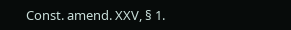Const. amend. XXV, § 1.